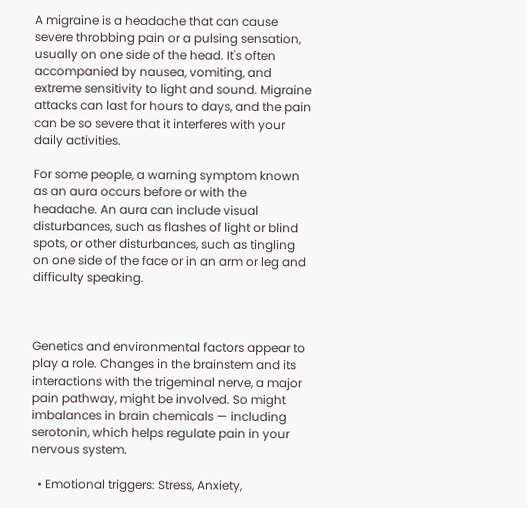A migraine is a headache that can cause severe throbbing pain or a pulsing sensation, usually on one side of the head. It's often accompanied by nausea, vomiting, and extreme sensitivity to light and sound. Migraine attacks can last for hours to days, and the pain can be so severe that it interferes with your daily activities.

For some people, a warning symptom known as an aura occurs before or with the headache. An aura can include visual disturbances, such as flashes of light or blind spots, or other disturbances, such as tingling on one side of the face or in an arm or leg and difficulty speaking.



Genetics and environmental factors appear to play a role. Changes in the brainstem and its interactions with the trigeminal nerve, a major pain pathway, might be involved. So might imbalances in brain chemicals — including serotonin, which helps regulate pain in your nervous system.

  • Emotional triggers: Stress, Anxiety,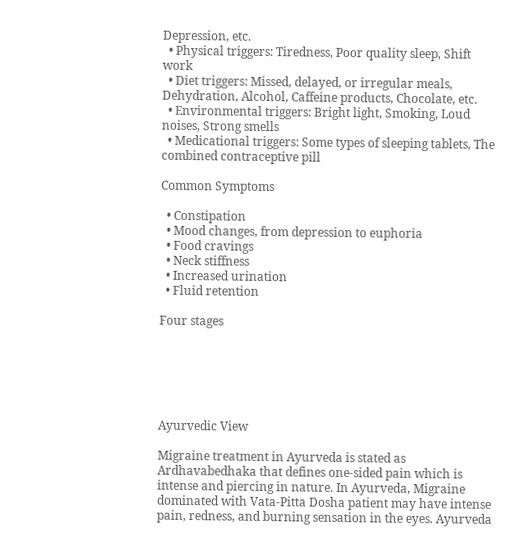Depression, etc.
  • Physical triggers: Tiredness, Poor quality sleep, Shift work
  • Diet triggers: Missed, delayed, or irregular meals, Dehydration, Alcohol, Caffeine products, Chocolate, etc.
  • Environmental triggers: Bright light, Smoking, Loud noises, Strong smells
  • Medicational triggers: Some types of sleeping tablets, The combined contraceptive pill

Common Symptoms

  • Constipation
  • Mood changes, from depression to euphoria
  • Food cravings
  • Neck stiffness
  • Increased urination
  • Fluid retention

Four stages






Ayurvedic View

Migraine treatment in Ayurveda is stated as Ardhavabedhaka that defines one-sided pain which is intense and piercing in nature. In Ayurveda, Migraine dominated with Vata-Pitta Dosha patient may have intense pain, redness, and burning sensation in the eyes. Ayurveda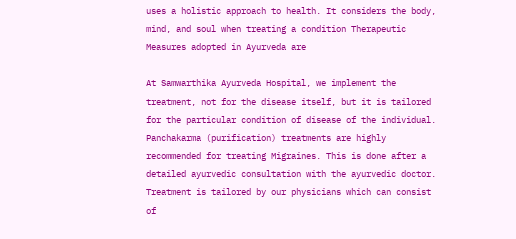uses a holistic approach to health. It considers the body, mind, and soul when treating a condition Therapeutic Measures adopted in Ayurveda are

At Samwarthika Ayurveda Hospital, we implement the treatment, not for the disease itself, but it is tailored for the particular condition of disease of the individual. Panchakarma (purification) treatments are highly recommended for treating Migraines. This is done after a detailed ayurvedic consultation with the ayurvedic doctor. Treatment is tailored by our physicians which can consist of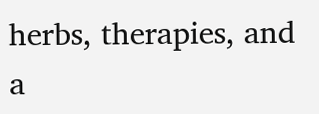herbs, therapies, and a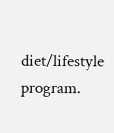diet/lifestyle program.